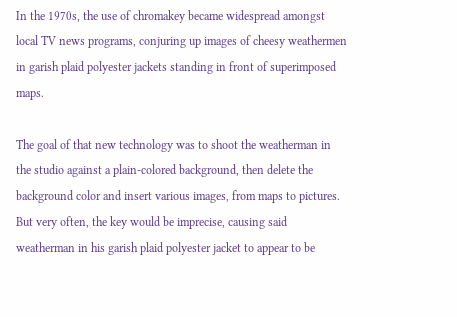In the 1970s, the use of chromakey became widespread amongst local TV news programs, conjuring up images of cheesy weathermen in garish plaid polyester jackets standing in front of superimposed maps.

The goal of that new technology was to shoot the weatherman in the studio against a plain-colored background, then delete the background color and insert various images, from maps to pictures. But very often, the key would be imprecise, causing said weatherman in his garish plaid polyester jacket to appear to be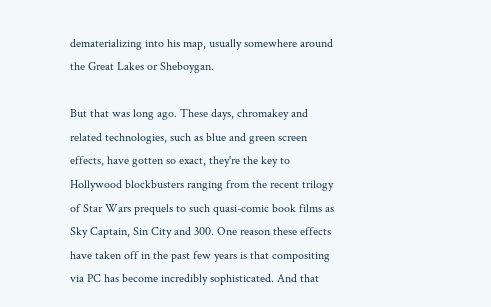dematerializing into his map, usually somewhere around the Great Lakes or Sheboygan.

But that was long ago. These days, chromakey and related technologies, such as blue and green screen effects, have gotten so exact, they're the key to Hollywood blockbusters ranging from the recent trilogy of Star Wars prequels to such quasi-comic book films as Sky Captain, Sin City and 300. One reason these effects have taken off in the past few years is that compositing via PC has become incredibly sophisticated. And that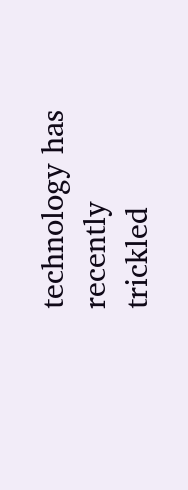technology has recently trickled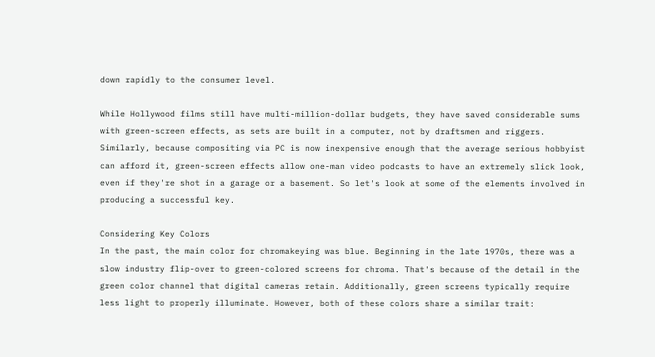down rapidly to the consumer level.

While Hollywood films still have multi-million-dollar budgets, they have saved considerable sums with green-screen effects, as sets are built in a computer, not by draftsmen and riggers. Similarly, because compositing via PC is now inexpensive enough that the average serious hobbyist can afford it, green-screen effects allow one-man video podcasts to have an extremely slick look, even if they're shot in a garage or a basement. So let's look at some of the elements involved in producing a successful key.

Considering Key Colors
In the past, the main color for chromakeying was blue. Beginning in the late 1970s, there was a slow industry flip-over to green-colored screens for chroma. That's because of the detail in the green color channel that digital cameras retain. Additionally, green screens typically require less light to properly illuminate. However, both of these colors share a similar trait: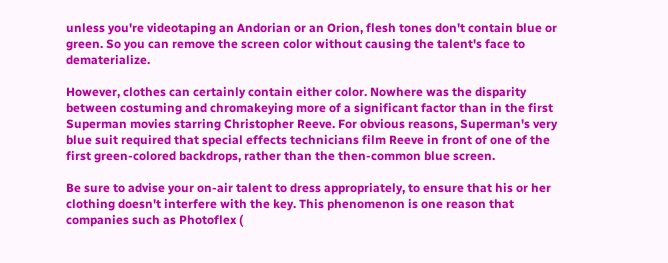unless you're videotaping an Andorian or an Orion, flesh tones don't contain blue or green. So you can remove the screen color without causing the talent's face to dematerialize.

However, clothes can certainly contain either color. Nowhere was the disparity between costuming and chromakeying more of a significant factor than in the first Superman movies starring Christopher Reeve. For obvious reasons, Superman's very blue suit required that special effects technicians film Reeve in front of one of the first green-colored backdrops, rather than the then-common blue screen.

Be sure to advise your on-air talent to dress appropriately, to ensure that his or her clothing doesn't interfere with the key. This phenomenon is one reason that companies such as Photoflex (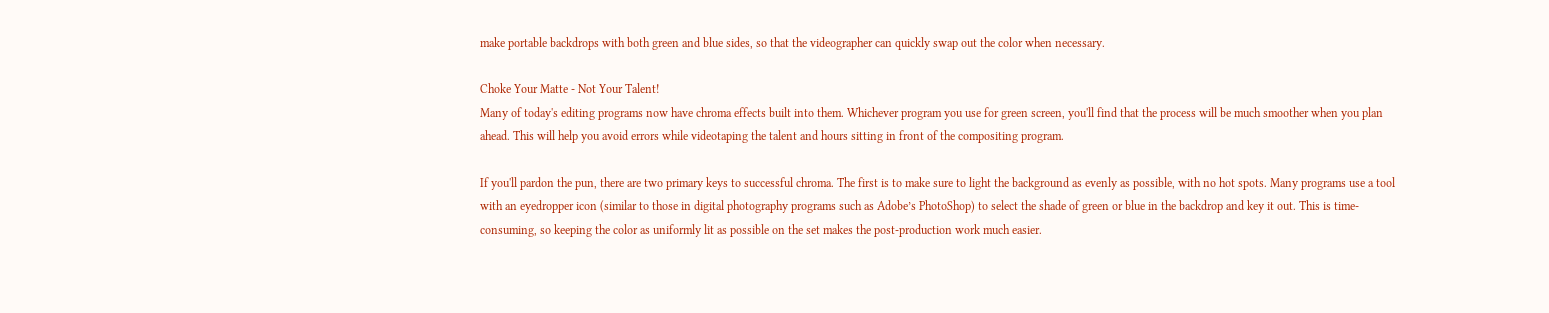make portable backdrops with both green and blue sides, so that the videographer can quickly swap out the color when necessary.

Choke Your Matte - Not Your Talent!
Many of today's editing programs now have chroma effects built into them. Whichever program you use for green screen, you'll find that the process will be much smoother when you plan ahead. This will help you avoid errors while videotaping the talent and hours sitting in front of the compositing program.

If you'll pardon the pun, there are two primary keys to successful chroma. The first is to make sure to light the background as evenly as possible, with no hot spots. Many programs use a tool with an eyedropper icon (similar to those in digital photography programs such as Adobe’s PhotoShop) to select the shade of green or blue in the backdrop and key it out. This is time-consuming, so keeping the color as uniformly lit as possible on the set makes the post-production work much easier.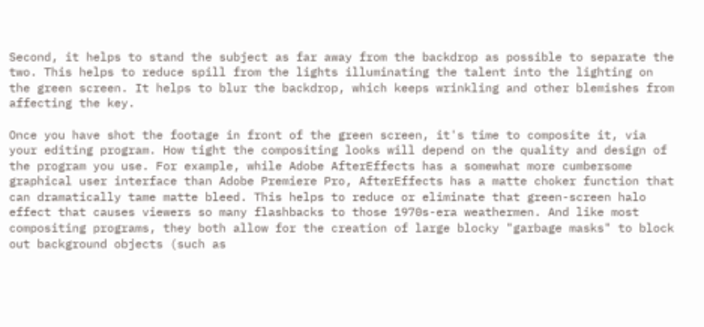Second, it helps to stand the subject as far away from the backdrop as possible to separate the two. This helps to reduce spill from the lights illuminating the talent into the lighting on the green screen. It helps to blur the backdrop, which keeps wrinkling and other blemishes from affecting the key.

Once you have shot the footage in front of the green screen, it's time to composite it, via your editing program. How tight the compositing looks will depend on the quality and design of the program you use. For example, while Adobe AfterEffects has a somewhat more cumbersome graphical user interface than Adobe Premiere Pro, AfterEffects has a matte choker function that can dramatically tame matte bleed. This helps to reduce or eliminate that green-screen halo effect that causes viewers so many flashbacks to those 1970s-era weathermen. And like most compositing programs, they both allow for the creation of large blocky "garbage masks" to block out background objects (such as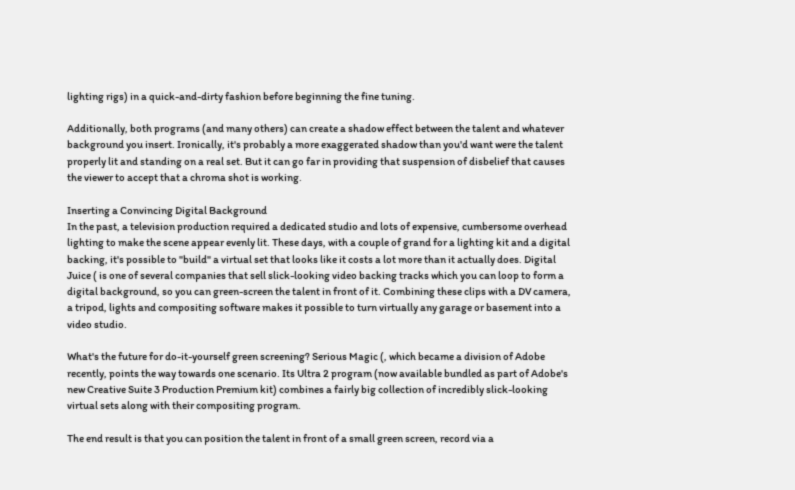lighting rigs) in a quick-and-dirty fashion before beginning the fine tuning.

Additionally, both programs (and many others) can create a shadow effect between the talent and whatever background you insert. Ironically, it's probably a more exaggerated shadow than you'd want were the talent properly lit and standing on a real set. But it can go far in providing that suspension of disbelief that causes the viewer to accept that a chroma shot is working.

Inserting a Convincing Digital Background
In the past, a television production required a dedicated studio and lots of expensive, cumbersome overhead lighting to make the scene appear evenly lit. These days, with a couple of grand for a lighting kit and a digital backing, it's possible to "build" a virtual set that looks like it costs a lot more than it actually does. Digital Juice ( is one of several companies that sell slick-looking video backing tracks which you can loop to form a digital background, so you can green-screen the talent in front of it. Combining these clips with a DV camera, a tripod, lights and compositing software makes it possible to turn virtually any garage or basement into a video studio.

What's the future for do-it-yourself green screening? Serious Magic (, which became a division of Adobe recently, points the way towards one scenario. Its Ultra 2 program (now available bundled as part of Adobe's new Creative Suite 3 Production Premium kit) combines a fairly big collection of incredibly slick-looking virtual sets along with their compositing program.

The end result is that you can position the talent in front of a small green screen, record via a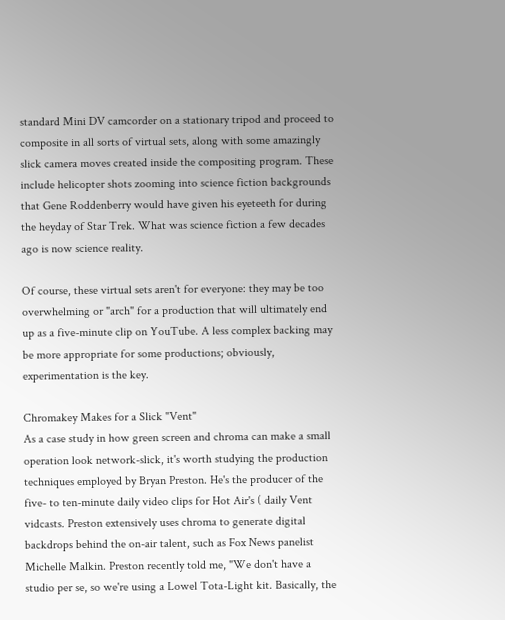standard Mini DV camcorder on a stationary tripod and proceed to composite in all sorts of virtual sets, along with some amazingly slick camera moves created inside the compositing program. These include helicopter shots zooming into science fiction backgrounds that Gene Roddenberry would have given his eyeteeth for during the heyday of Star Trek. What was science fiction a few decades ago is now science reality.

Of course, these virtual sets aren't for everyone: they may be too overwhelming or "arch" for a production that will ultimately end up as a five-minute clip on YouTube. A less complex backing may be more appropriate for some productions; obviously, experimentation is the key.

Chromakey Makes for a Slick "Vent"
As a case study in how green screen and chroma can make a small operation look network-slick, it's worth studying the production techniques employed by Bryan Preston. He's the producer of the five- to ten-minute daily video clips for Hot Air's ( daily Vent vidcasts. Preston extensively uses chroma to generate digital backdrops behind the on-air talent, such as Fox News panelist Michelle Malkin. Preston recently told me, "We don't have a studio per se, so we're using a Lowel Tota-Light kit. Basically, the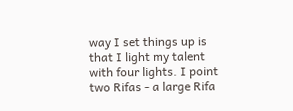way I set things up is that I light my talent with four lights. I point two Rifas - a large Rifa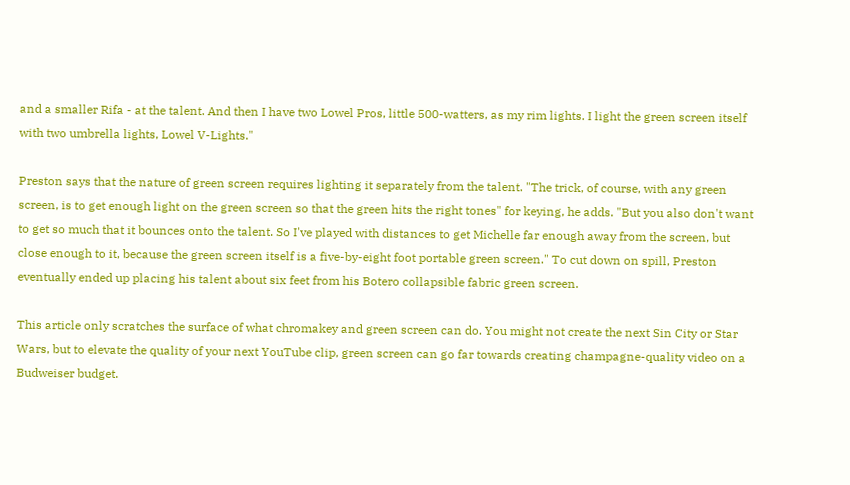and a smaller Rifa - at the talent. And then I have two Lowel Pros, little 500-watters, as my rim lights. I light the green screen itself with two umbrella lights, Lowel V-Lights."

Preston says that the nature of green screen requires lighting it separately from the talent. "The trick, of course, with any green screen, is to get enough light on the green screen so that the green hits the right tones" for keying, he adds. "But you also don't want to get so much that it bounces onto the talent. So I've played with distances to get Michelle far enough away from the screen, but close enough to it, because the green screen itself is a five-by-eight foot portable green screen." To cut down on spill, Preston eventually ended up placing his talent about six feet from his Botero collapsible fabric green screen.

This article only scratches the surface of what chromakey and green screen can do. You might not create the next Sin City or Star Wars, but to elevate the quality of your next YouTube clip, green screen can go far towards creating champagne-quality video on a Budweiser budget.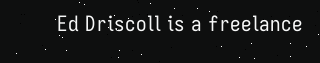Ed Driscoll is a freelance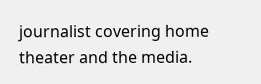journalist covering home theater and the media.